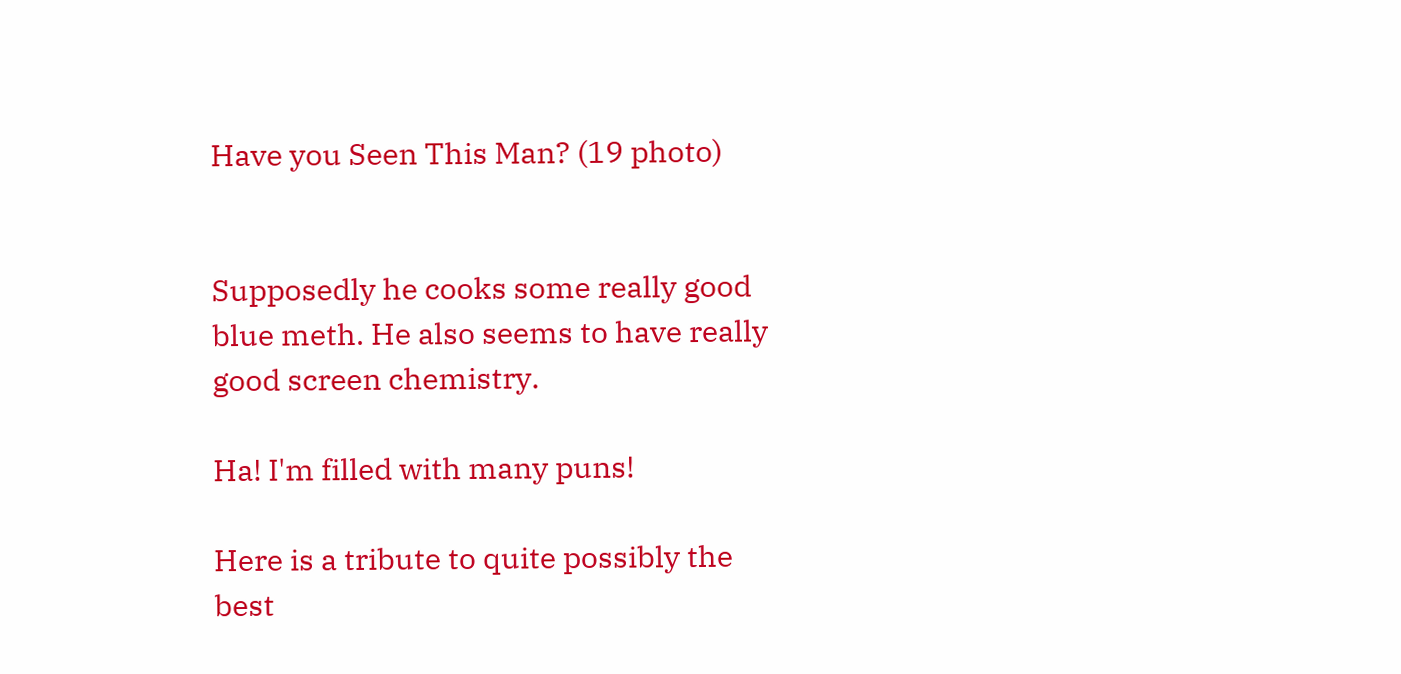Have you Seen This Man? (19 photo)


Supposedly he cooks some really good blue meth. He also seems to have really good screen chemistry.

Ha! I'm filled with many puns!

Here is a tribute to quite possibly the best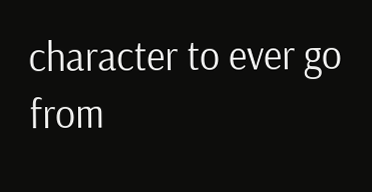character to ever go from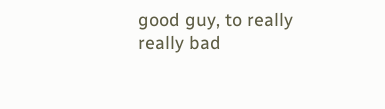good guy, to really really bad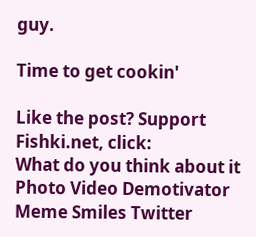guy.

Time to get cookin'

Like the post? Support Fishki.net, click:
What do you think about it
Photo Video Demotivator Meme Smiles Twitter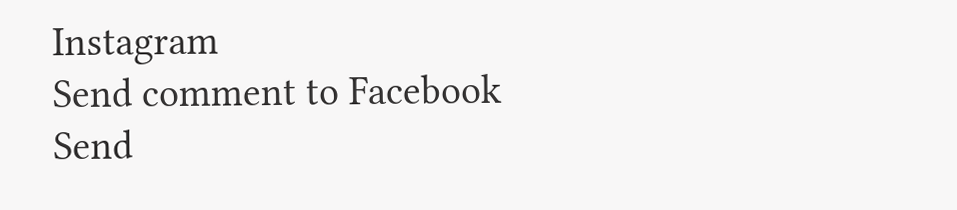Instagram
Send comment to Facebook
Send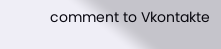comment to Vkontakte